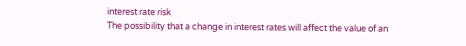interest rate risk
The possibility that a change in interest rates will affect the value of an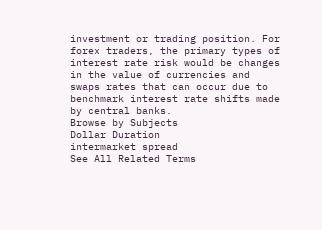investment or trading position. For forex traders, the primary types of interest rate risk would be changes in the value of currencies and swaps rates that can occur due to benchmark interest rate shifts made by central banks.
Browse by Subjects
Dollar Duration
intermarket spread
See All Related Terms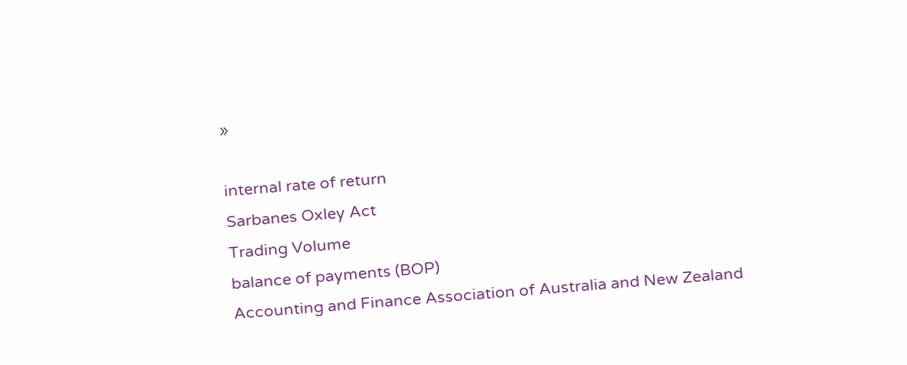»

internal rate of return
Sarbanes Oxley Act
Trading Volume
balance of payments (BOP)
Accounting and Finance Association of Australia and New Zealand